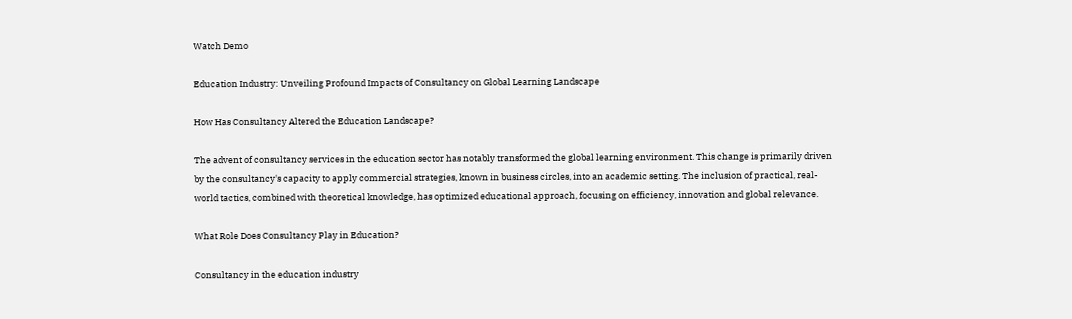Watch Demo

Education Industry: Unveiling Profound Impacts of Consultancy on Global Learning Landscape

How Has Consultancy Altered the Education Landscape?

The advent of consultancy services in the education sector has notably transformed the global learning environment. This change is primarily driven by the consultancy's capacity to apply commercial strategies, known in business circles, into an academic setting. The inclusion of practical, real-world tactics, combined with theoretical knowledge, has optimized educational approach, focusing on efficiency, innovation and global relevance.

What Role Does Consultancy Play in Education?

Consultancy in the education industry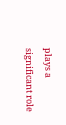plays a significant role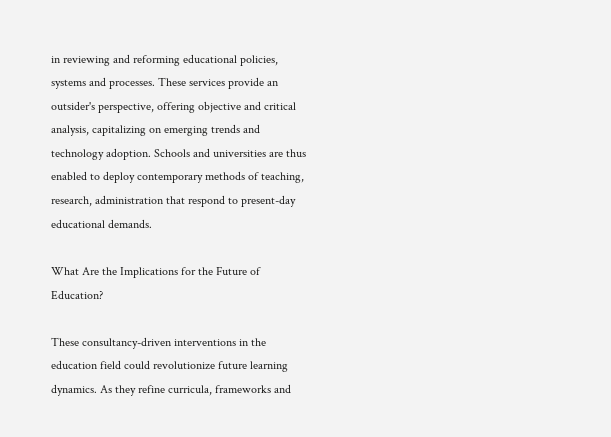in reviewing and reforming educational policies, systems and processes. These services provide an outsider's perspective, offering objective and critical analysis, capitalizing on emerging trends and technology adoption. Schools and universities are thus enabled to deploy contemporary methods of teaching, research, administration that respond to present-day educational demands.

What Are the Implications for the Future of Education?

These consultancy-driven interventions in the education field could revolutionize future learning dynamics. As they refine curricula, frameworks and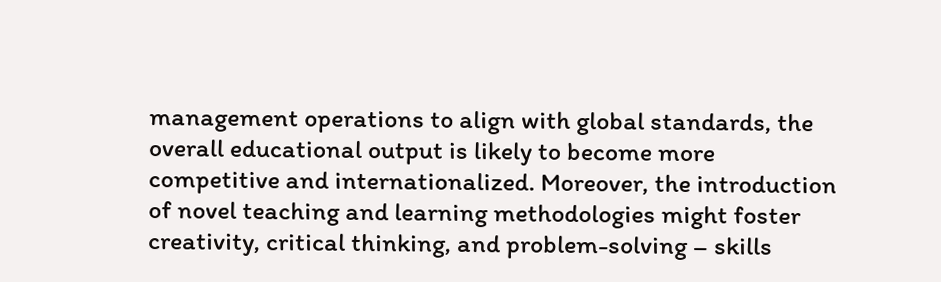management operations to align with global standards, the overall educational output is likely to become more competitive and internationalized. Moreover, the introduction of novel teaching and learning methodologies might foster creativity, critical thinking, and problem-solving – skills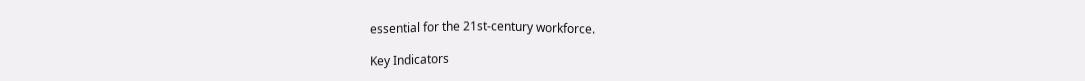essential for the 21st-century workforce.

Key Indicators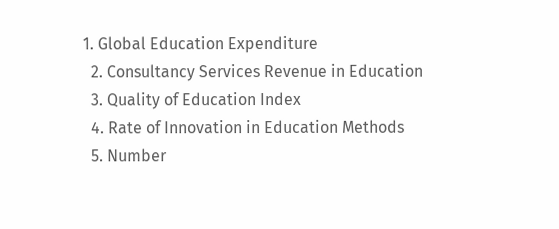1. Global Education Expenditure
  2. Consultancy Services Revenue in Education
  3. Quality of Education Index
  4. Rate of Innovation in Education Methods
  5. Number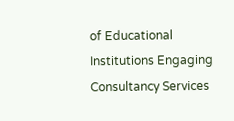of Educational Institutions Engaging Consultancy Services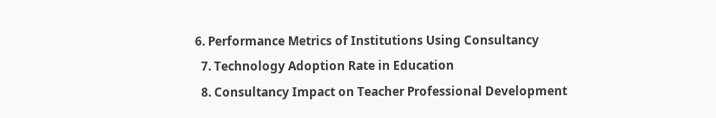6. Performance Metrics of Institutions Using Consultancy
  7. Technology Adoption Rate in Education
  8. Consultancy Impact on Teacher Professional Development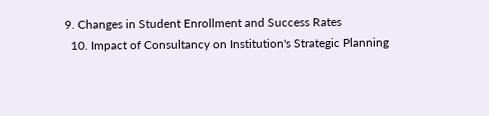9. Changes in Student Enrollment and Success Rates
  10. Impact of Consultancy on Institution's Strategic Planning